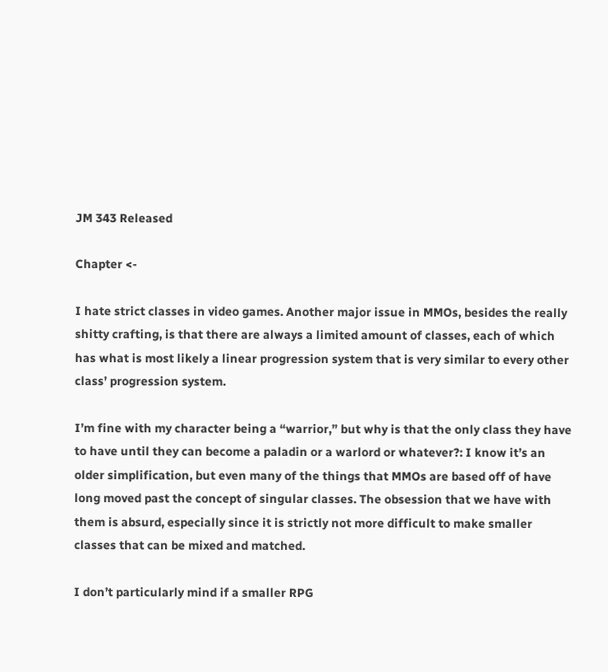JM 343 Released

Chapter <-

I hate strict classes in video games. Another major issue in MMOs, besides the really shitty crafting, is that there are always a limited amount of classes, each of which has what is most likely a linear progression system that is very similar to every other class’ progression system.

I’m fine with my character being a “warrior,” but why is that the only class they have to have until they can become a paladin or a warlord or whatever?: I know it’s an older simplification, but even many of the things that MMOs are based off of have long moved past the concept of singular classes. The obsession that we have with them is absurd, especially since it is strictly not more difficult to make smaller classes that can be mixed and matched.

I don’t particularly mind if a smaller RPG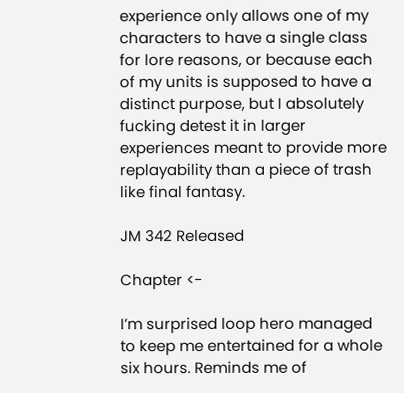experience only allows one of my characters to have a single class for lore reasons, or because each of my units is supposed to have a distinct purpose, but I absolutely fucking detest it in larger experiences meant to provide more replayability than a piece of trash like final fantasy.

JM 342 Released

Chapter <-

I’m surprised loop hero managed to keep me entertained for a whole six hours. Reminds me of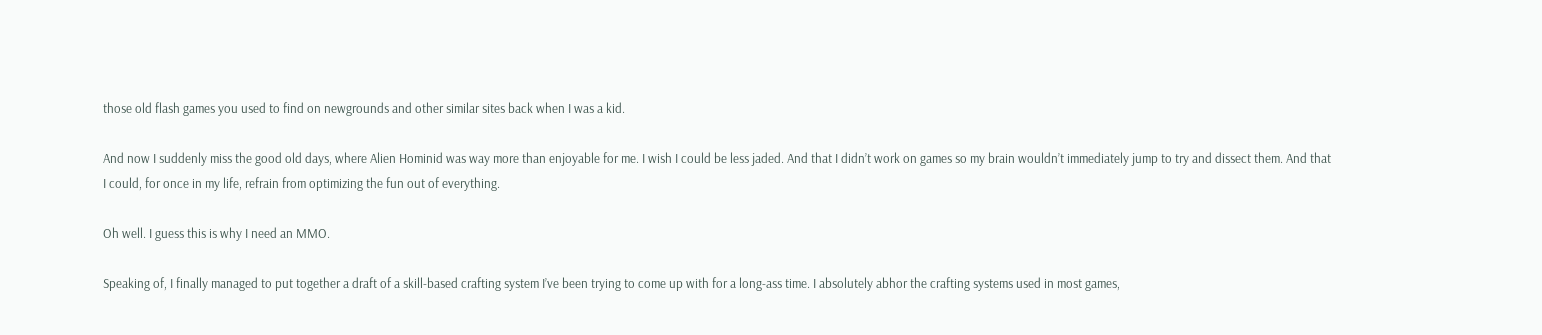those old flash games you used to find on newgrounds and other similar sites back when I was a kid.

And now I suddenly miss the good old days, where Alien Hominid was way more than enjoyable for me. I wish I could be less jaded. And that I didn’t work on games so my brain wouldn’t immediately jump to try and dissect them. And that I could, for once in my life, refrain from optimizing the fun out of everything.

Oh well. I guess this is why I need an MMO.

Speaking of, I finally managed to put together a draft of a skill-based crafting system I’ve been trying to come up with for a long-ass time. I absolutely abhor the crafting systems used in most games,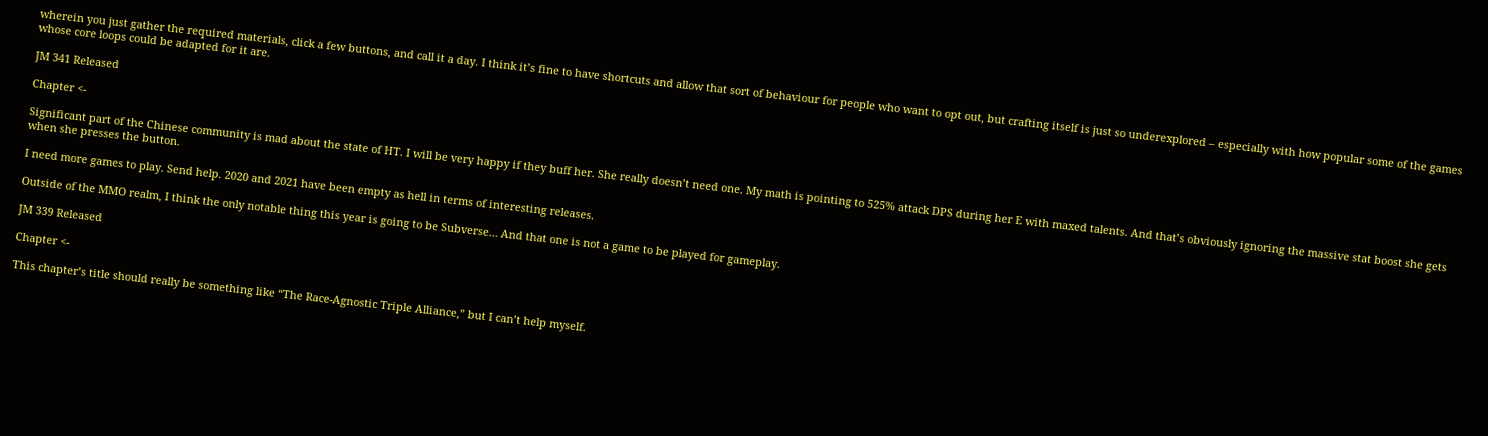wherein you just gather the required materials, click a few buttons, and call it a day. I think it’s fine to have shortcuts and allow that sort of behaviour for people who want to opt out, but crafting itself is just so underexplored – especially with how popular some of the games whose core loops could be adapted for it are.

JM 341 Released

Chapter <-

Significant part of the Chinese community is mad about the state of HT. I will be very happy if they buff her. She really doesn’t need one. My math is pointing to 525% attack DPS during her E with maxed talents. And that’s obviously ignoring the massive stat boost she gets when she presses the button.

I need more games to play. Send help. 2020 and 2021 have been empty as hell in terms of interesting releases.

Outside of the MMO realm, I think the only notable thing this year is going to be Subverse… And that one is not a game to be played for gameplay.

JM 339 Released

Chapter <-

This chapter’s title should really be something like “The Race-Agnostic Triple Alliance,” but I can’t help myself.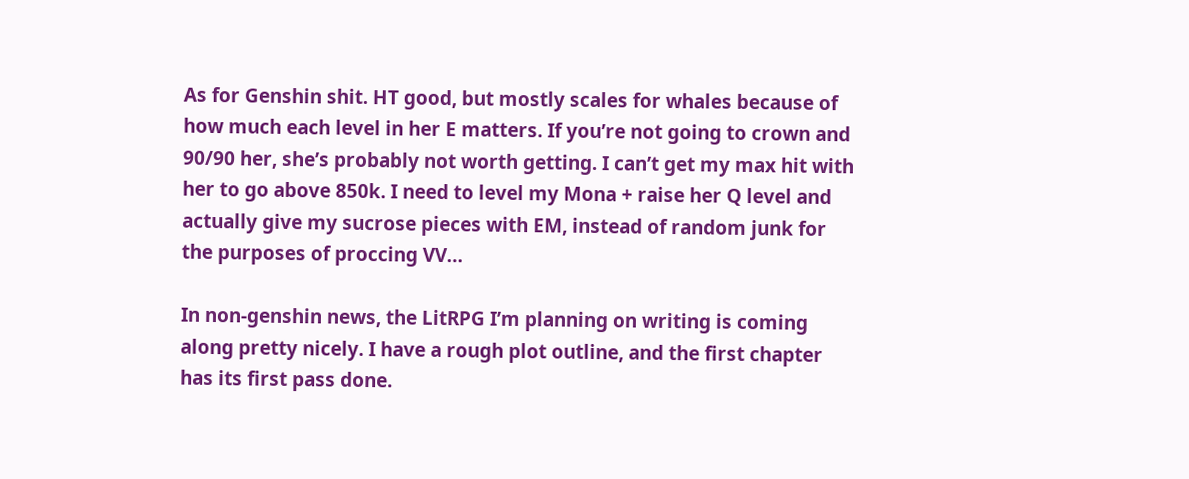As for Genshin shit. HT good, but mostly scales for whales because of how much each level in her E matters. If you’re not going to crown and 90/90 her, she’s probably not worth getting. I can’t get my max hit with her to go above 850k. I need to level my Mona + raise her Q level and actually give my sucrose pieces with EM, instead of random junk for the purposes of proccing VV…

In non-genshin news, the LitRPG I’m planning on writing is coming along pretty nicely. I have a rough plot outline, and the first chapter has its first pass done.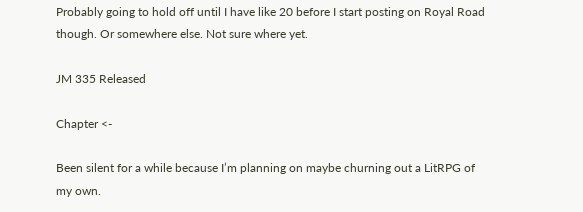Probably going to hold off until I have like 20 before I start posting on Royal Road though. Or somewhere else. Not sure where yet.

JM 335 Released

Chapter <-

Been silent for a while because I’m planning on maybe churning out a LitRPG of my own.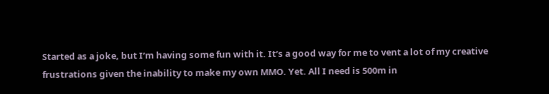Started as a joke, but I’m having some fun with it. It’s a good way for me to vent a lot of my creative frustrations given the inability to make my own MMO. Yet. All I need is 500m in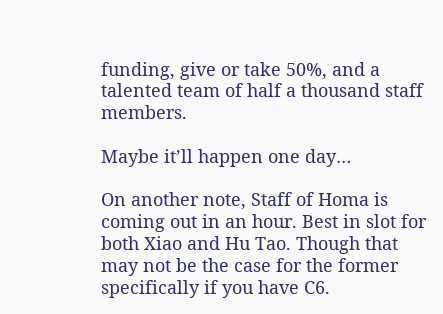funding, give or take 50%, and a talented team of half a thousand staff members.

Maybe it’ll happen one day…

On another note, Staff of Homa is coming out in an hour. Best in slot for both Xiao and Hu Tao. Though that may not be the case for the former specifically if you have C6.